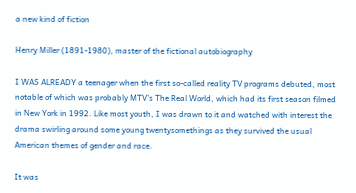a new kind of fiction

Henry Miller (1891-1980), master of the fictional autobiography

I WAS ALREADY a teenager when the first so-called reality TV programs debuted, most notable of which was probably MTV’s The Real World, which had its first season filmed in New York in 1992. Like most youth, I was drawn to it and watched with interest the drama swirling around some young twentysomethings as they survived the usual American themes of gender and race.

It was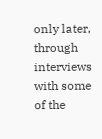only later, through interviews with some of the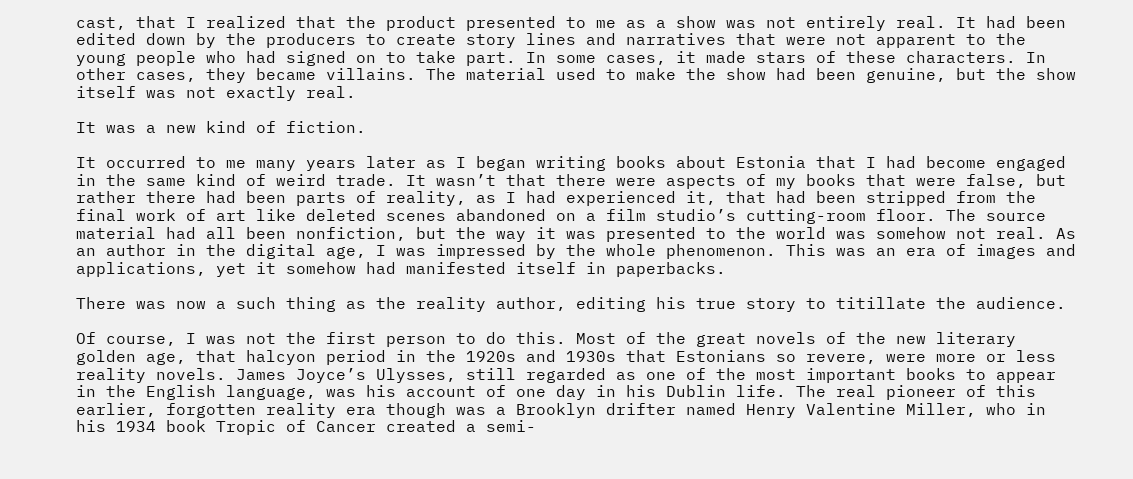cast, that I realized that the product presented to me as a show was not entirely real. It had been edited down by the producers to create story lines and narratives that were not apparent to the young people who had signed on to take part. In some cases, it made stars of these characters. In other cases, they became villains. The material used to make the show had been genuine, but the show itself was not exactly real.

It was a new kind of fiction.

It occurred to me many years later as I began writing books about Estonia that I had become engaged in the same kind of weird trade. It wasn’t that there were aspects of my books that were false, but rather there had been parts of reality, as I had experienced it, that had been stripped from the final work of art like deleted scenes abandoned on a film studio’s cutting-room floor. The source material had all been nonfiction, but the way it was presented to the world was somehow not real. As an author in the digital age, I was impressed by the whole phenomenon. This was an era of images and applications, yet it somehow had manifested itself in paperbacks.

There was now a such thing as the reality author, editing his true story to titillate the audience.

Of course, I was not the first person to do this. Most of the great novels of the new literary golden age, that halcyon period in the 1920s and 1930s that Estonians so revere, were more or less reality novels. James Joyce’s Ulysses, still regarded as one of the most important books to appear in the English language, was his account of one day in his Dublin life. The real pioneer of this earlier, forgotten reality era though was a Brooklyn drifter named Henry Valentine Miller, who in his 1934 book Tropic of Cancer created a semi-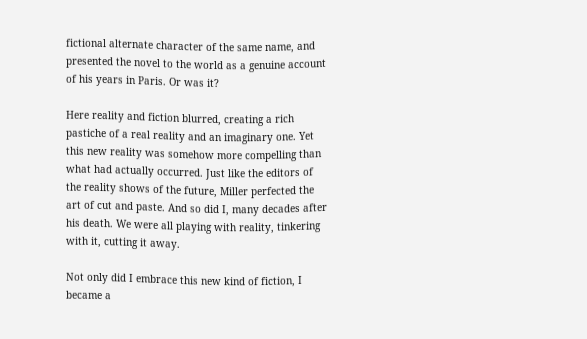fictional alternate character of the same name, and presented the novel to the world as a genuine account of his years in Paris. Or was it?

Here reality and fiction blurred, creating a rich pastiche of a real reality and an imaginary one. Yet this new reality was somehow more compelling than what had actually occurred. Just like the editors of the reality shows of the future, Miller perfected the art of cut and paste. And so did I, many decades after his death. We were all playing with reality, tinkering with it, cutting it away.

Not only did I embrace this new kind of fiction, I became a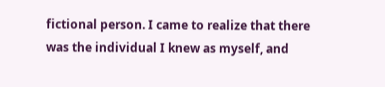fictional person. I came to realize that there was the individual I knew as myself, and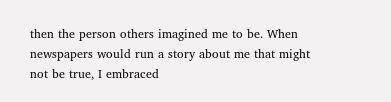then the person others imagined me to be. When newspapers would run a story about me that might not be true, I embraced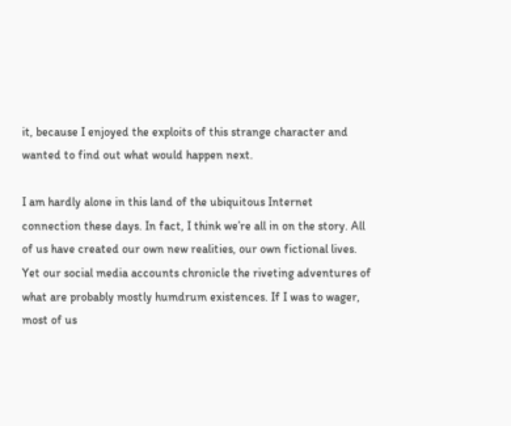it, because I enjoyed the exploits of this strange character and wanted to find out what would happen next.

I am hardly alone in this land of the ubiquitous Internet connection these days. In fact, I think we’re all in on the story. All of us have created our own new realities, our own fictional lives. Yet our social media accounts chronicle the riveting adventures of what are probably mostly humdrum existences. If I was to wager, most of us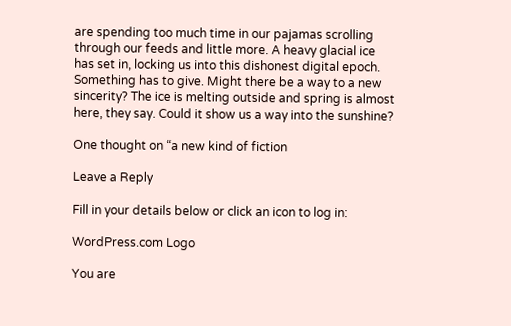are spending too much time in our pajamas scrolling through our feeds and little more. A heavy glacial ice has set in, locking us into this dishonest digital epoch. Something has to give. Might there be a way to a new sincerity? The ice is melting outside and spring is almost here, they say. Could it show us a way into the sunshine?

One thought on “a new kind of fiction

Leave a Reply

Fill in your details below or click an icon to log in:

WordPress.com Logo

You are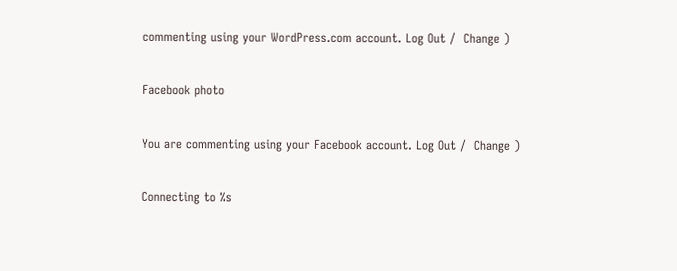commenting using your WordPress.com account. Log Out /  Change )

Facebook photo

You are commenting using your Facebook account. Log Out /  Change )

Connecting to %s